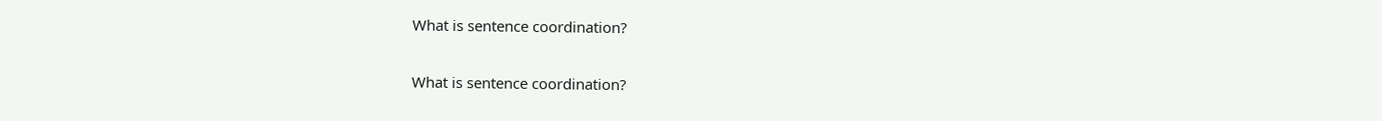What is sentence coordination?

What is sentence coordination?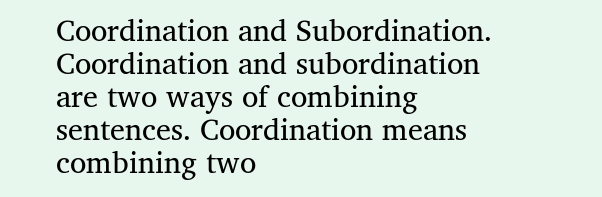Coordination and Subordination. Coordination and subordination are two ways of combining sentences. Coordination means combining two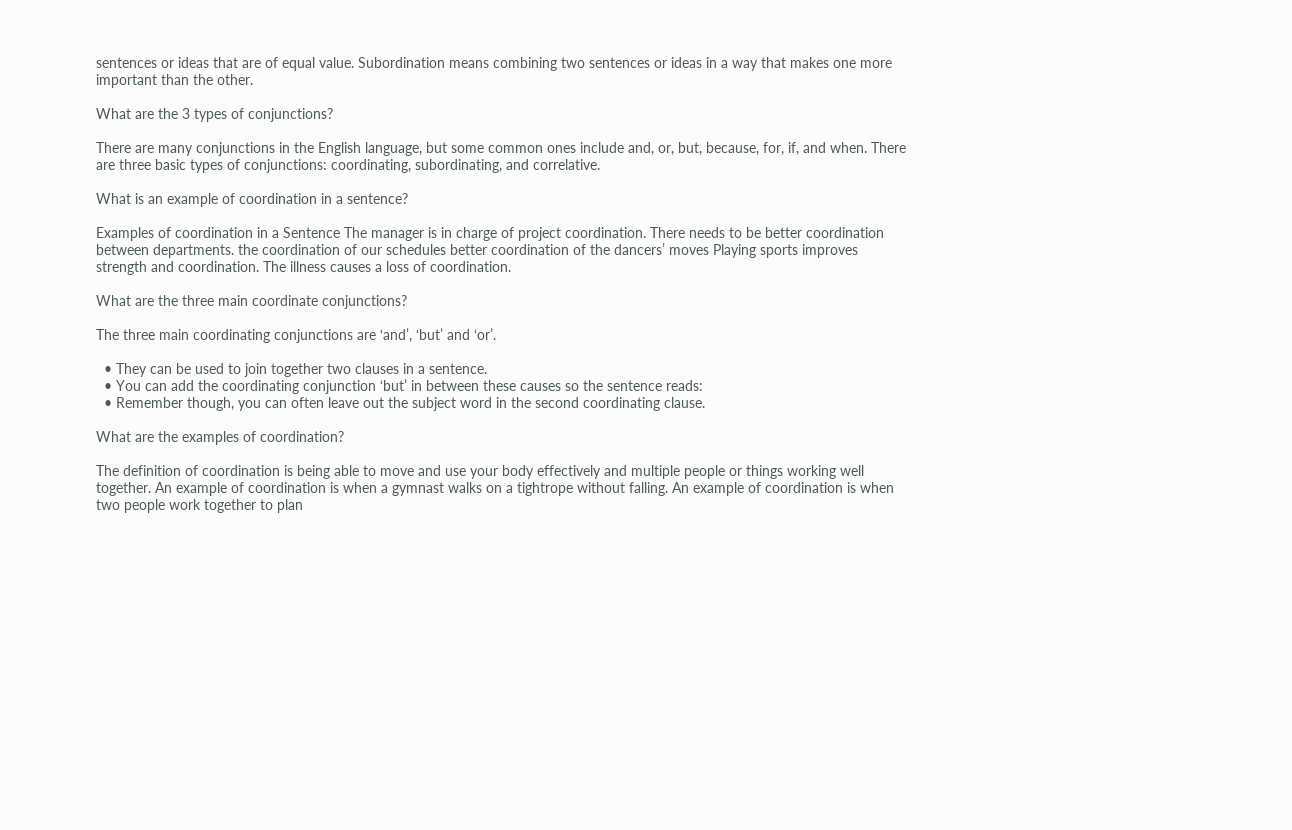sentences or ideas that are of equal value. Subordination means combining two sentences or ideas in a way that makes one more important than the other.

What are the 3 types of conjunctions?

There are many conjunctions in the English language, but some common ones include and, or, but, because, for, if, and when. There are three basic types of conjunctions: coordinating, subordinating, and correlative.

What is an example of coordination in a sentence?

Examples of coordination in a Sentence The manager is in charge of project coordination. There needs to be better coordination between departments. the coordination of our schedules better coordination of the dancers’ moves Playing sports improves strength and coordination. The illness causes a loss of coordination.

What are the three main coordinate conjunctions?

The three main coordinating conjunctions are ‘and’, ‘but’ and ‘or’.

  • They can be used to join together two clauses in a sentence.
  • You can add the coordinating conjunction ‘but’ in between these causes so the sentence reads:
  • Remember though, you can often leave out the subject word in the second coordinating clause.

What are the examples of coordination?

The definition of coordination is being able to move and use your body effectively and multiple people or things working well together. An example of coordination is when a gymnast walks on a tightrope without falling. An example of coordination is when two people work together to plan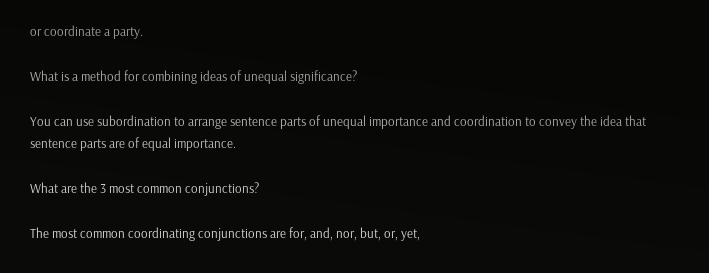or coordinate a party.

What is a method for combining ideas of unequal significance?

You can use subordination to arrange sentence parts of unequal importance and coordination to convey the idea that sentence parts are of equal importance.

What are the 3 most common conjunctions?

The most common coordinating conjunctions are for, and, nor, but, or, yet,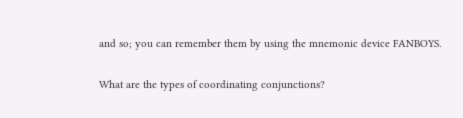and so; you can remember them by using the mnemonic device FANBOYS.

What are the types of coordinating conjunctions?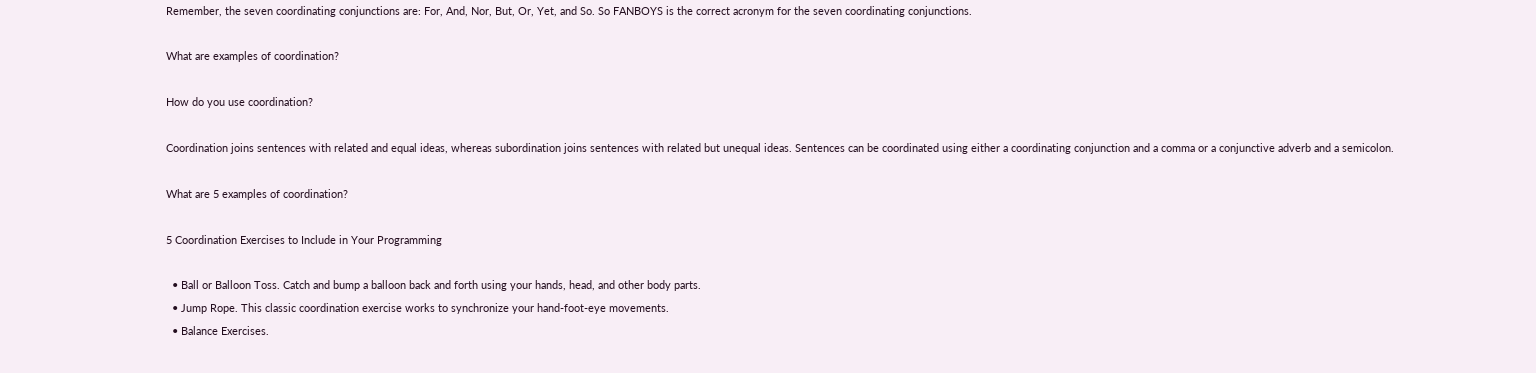Remember, the seven coordinating conjunctions are: For, And, Nor, But, Or, Yet, and So. So FANBOYS is the correct acronym for the seven coordinating conjunctions.

What are examples of coordination?

How do you use coordination?

Coordination joins sentences with related and equal ideas, whereas subordination joins sentences with related but unequal ideas. Sentences can be coordinated using either a coordinating conjunction and a comma or a conjunctive adverb and a semicolon.

What are 5 examples of coordination?

5 Coordination Exercises to Include in Your Programming

  • Ball or Balloon Toss. Catch and bump a balloon back and forth using your hands, head, and other body parts.
  • Jump Rope. This classic coordination exercise works to synchronize your hand-foot-eye movements.
  • Balance Exercises.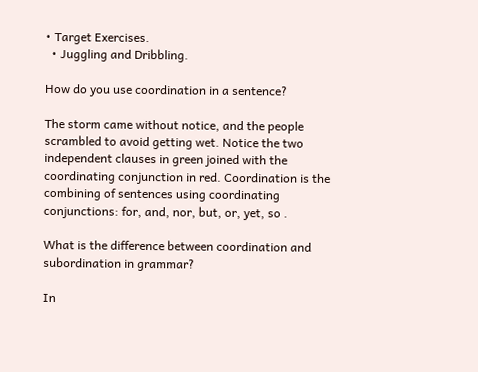• Target Exercises.
  • Juggling and Dribbling.

How do you use coordination in a sentence?

The storm came without notice, and the people scrambled to avoid getting wet. Notice the two independent clauses in green joined with the coordinating conjunction in red. Coordination is the combining of sentences using coordinating conjunctions: for, and, nor, but, or, yet, so .

What is the difference between coordination and subordination in grammar?

In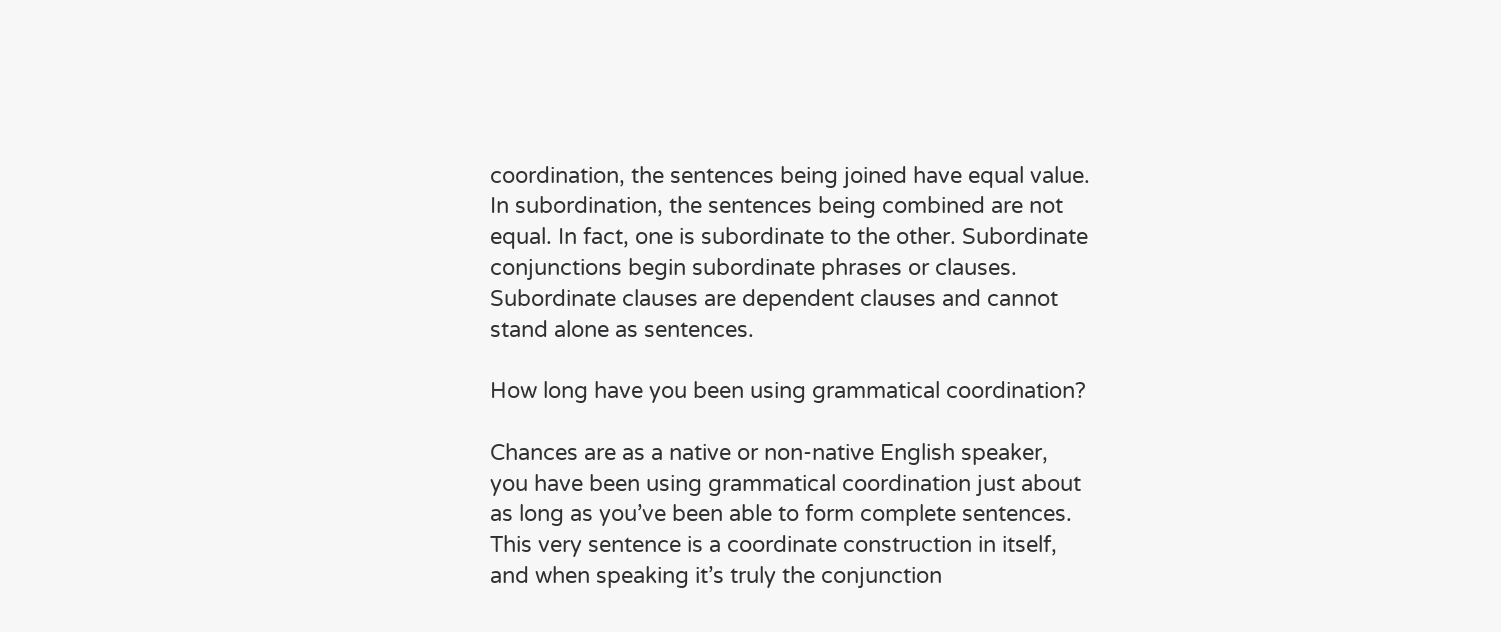coordination, the sentences being joined have equal value. In subordination, the sentences being combined are not equal. In fact, one is subordinate to the other. Subordinate conjunctions begin subordinate phrases or clauses. Subordinate clauses are dependent clauses and cannot stand alone as sentences.

How long have you been using grammatical coordination?

Chances are as a native or non-native English speaker, you have been using grammatical coordination just about as long as you’ve been able to form complete sentences. This very sentence is a coordinate construction in itself, and when speaking it’s truly the conjunction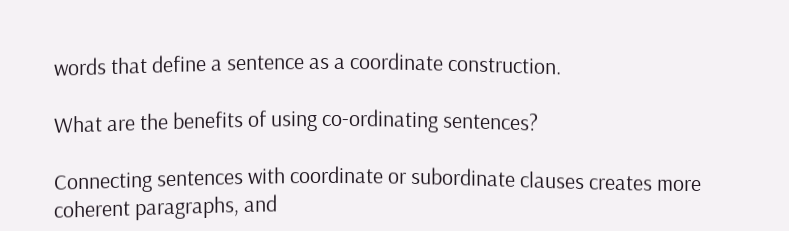words that define a sentence as a coordinate construction.

What are the benefits of using co-ordinating sentences?

Connecting sentences with coordinate or subordinate clauses creates more coherent paragraphs, and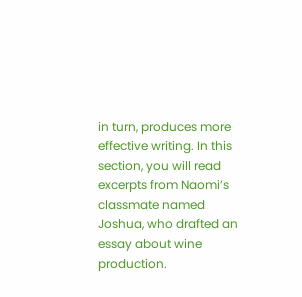in turn, produces more effective writing. In this section, you will read excerpts from Naomi’s classmate named Joshua, who drafted an essay about wine production.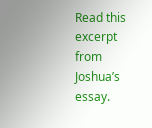Read this excerpt from Joshua’s essay.